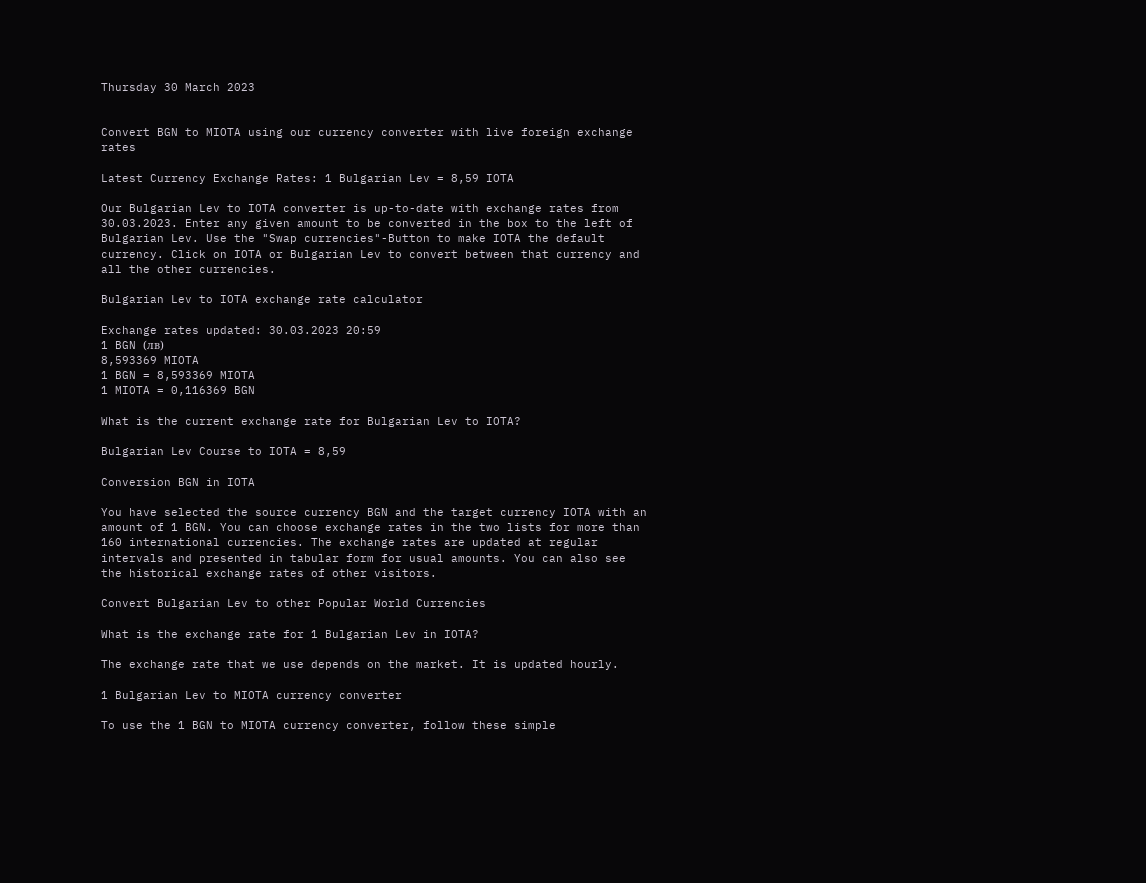Thursday 30 March 2023


Convert BGN to MIOTA using our currency converter with live foreign exchange rates

Latest Currency Exchange Rates: 1 Bulgarian Lev = 8,59 IOTA

Our Bulgarian Lev to IOTA converter is up-to-date with exchange rates from 30.03.2023. Enter any given amount to be converted in the box to the left of Bulgarian Lev. Use the "Swap currencies"-Button to make IOTA the default currency. Click on IOTA or Bulgarian Lev to convert between that currency and all the other currencies.

Bulgarian Lev to IOTA exchange rate calculator

Exchange rates updated: 30.03.2023 20:59
1 BGN (лв)
8,593369 MIOTA
1 BGN = 8,593369 MIOTA
1 MIOTA = 0,116369 BGN

What is the current exchange rate for Bulgarian Lev to IOTA?

Bulgarian Lev Course to IOTA = 8,59

Conversion BGN in IOTA

You have selected the source currency BGN and the target currency IOTA with an amount of 1 BGN. You can choose exchange rates in the two lists for more than 160 international currencies. The exchange rates are updated at regular intervals and presented in tabular form for usual amounts. You can also see the historical exchange rates of other visitors.

Convert Bulgarian Lev to other Popular World Currencies

What is the exchange rate for 1 Bulgarian Lev in IOTA?

The exchange rate that we use depends on the market. It is updated hourly.

1 Bulgarian Lev to MIOTA currency converter

To use the 1 BGN to MIOTA currency converter, follow these simple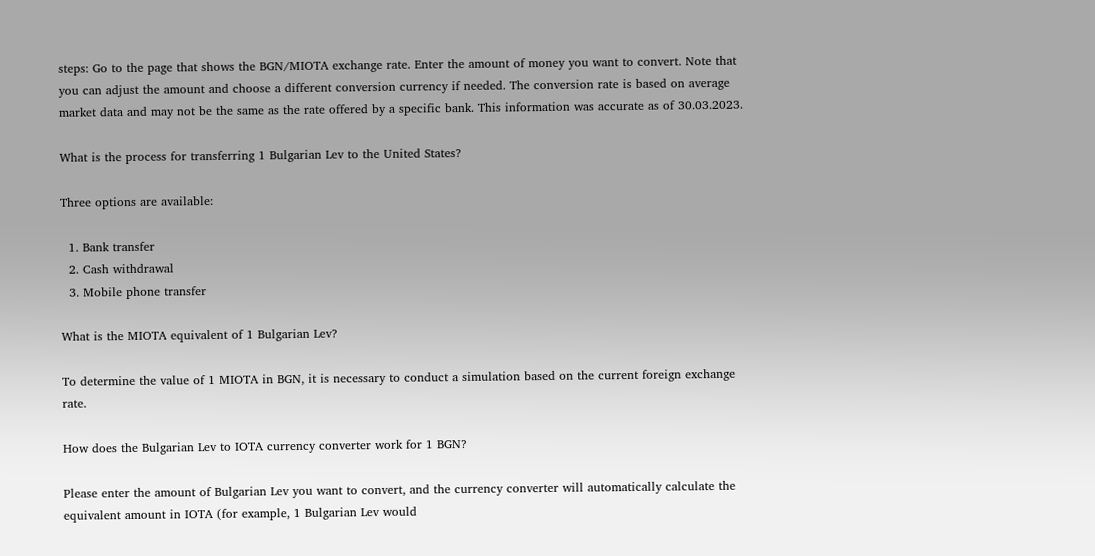steps: Go to the page that shows the BGN/MIOTA exchange rate. Enter the amount of money you want to convert. Note that you can adjust the amount and choose a different conversion currency if needed. The conversion rate is based on average market data and may not be the same as the rate offered by a specific bank. This information was accurate as of 30.03.2023.

What is the process for transferring 1 Bulgarian Lev to the United States?

Three options are available:

  1. Bank transfer
  2. Cash withdrawal
  3. Mobile phone transfer

What is the MIOTA equivalent of 1 Bulgarian Lev?

To determine the value of 1 MIOTA in BGN, it is necessary to conduct a simulation based on the current foreign exchange rate.

How does the Bulgarian Lev to IOTA currency converter work for 1 BGN?

Please enter the amount of Bulgarian Lev you want to convert, and the currency converter will automatically calculate the equivalent amount in IOTA (for example, 1 Bulgarian Lev would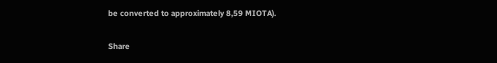be converted to approximately 8,59 MIOTA).

Share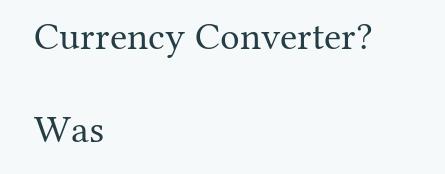Currency Converter?

Was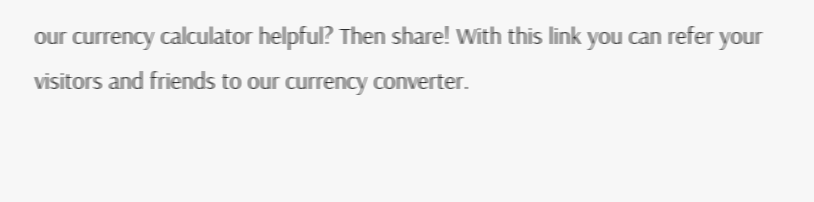our currency calculator helpful? Then share! With this link you can refer your visitors and friends to our currency converter.